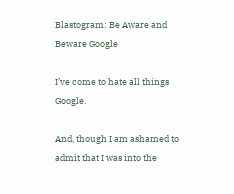Blastogram: Be Aware and Beware Google

I’ve come to hate all things Google.

And, though I am ashamed to admit that I was into the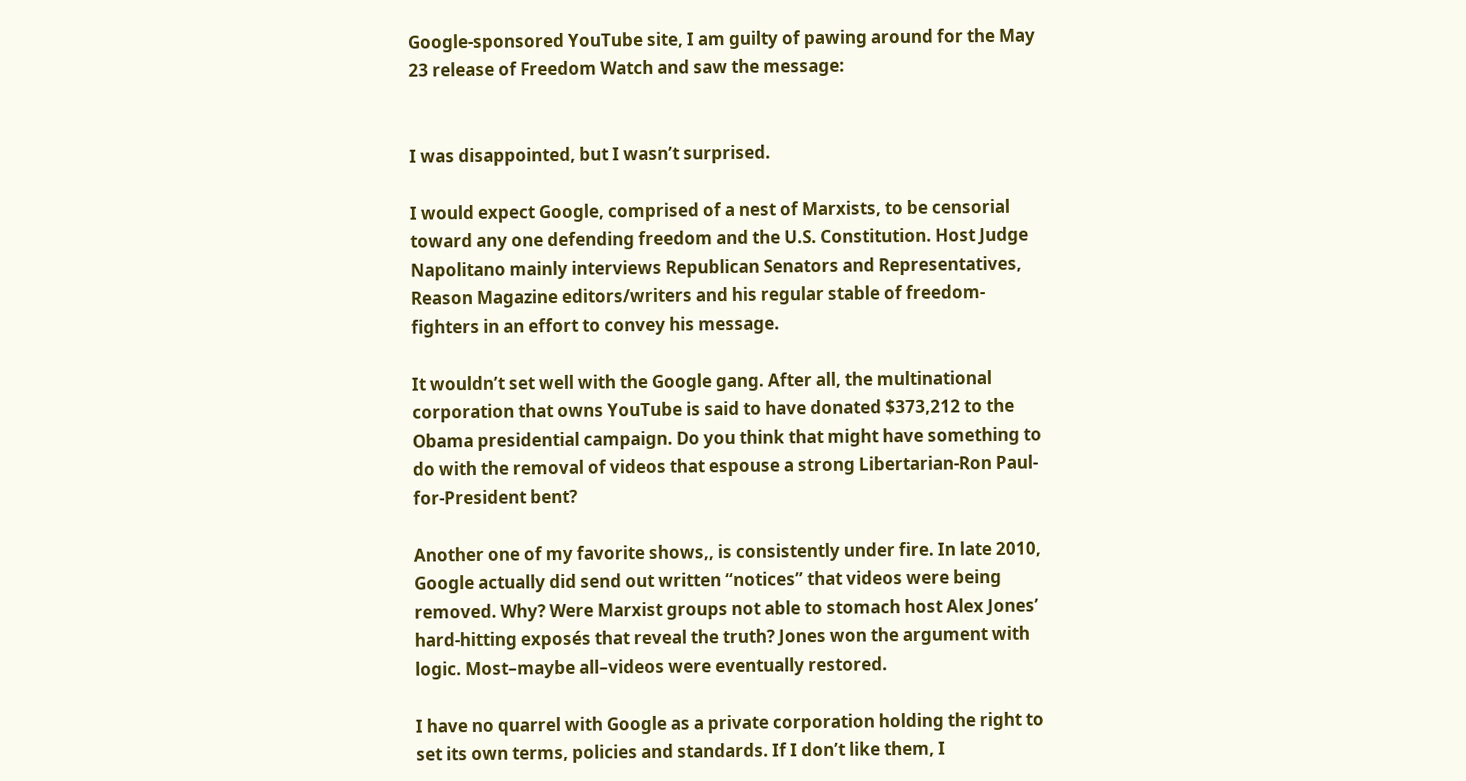Google-sponsored YouTube site, I am guilty of pawing around for the May 23 release of Freedom Watch and saw the message:


I was disappointed, but I wasn’t surprised.

I would expect Google, comprised of a nest of Marxists, to be censorial toward any one defending freedom and the U.S. Constitution. Host Judge Napolitano mainly interviews Republican Senators and Representatives, Reason Magazine editors/writers and his regular stable of freedom-fighters in an effort to convey his message.

It wouldn’t set well with the Google gang. After all, the multinational corporation that owns YouTube is said to have donated $373,212 to the Obama presidential campaign. Do you think that might have something to do with the removal of videos that espouse a strong Libertarian-Ron Paul-for-President bent?

Another one of my favorite shows,, is consistently under fire. In late 2010, Google actually did send out written “notices” that videos were being removed. Why? Were Marxist groups not able to stomach host Alex Jones’ hard-hitting exposés that reveal the truth? Jones won the argument with logic. Most–maybe all–videos were eventually restored.

I have no quarrel with Google as a private corporation holding the right to set its own terms, policies and standards. If I don’t like them, I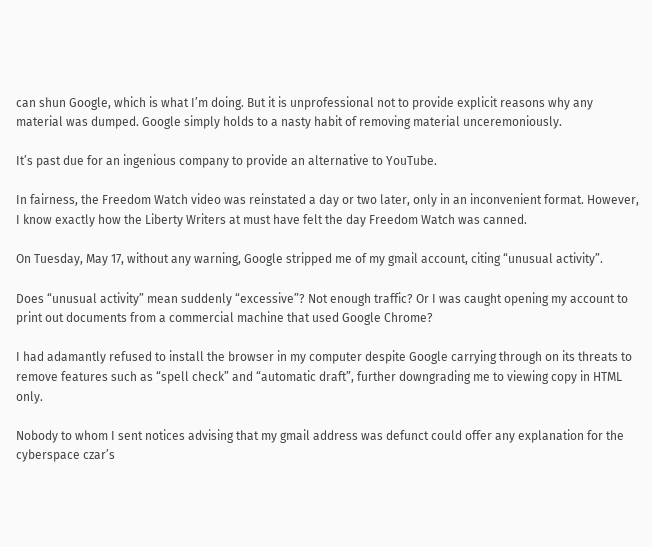can shun Google, which is what I’m doing. But it is unprofessional not to provide explicit reasons why any material was dumped. Google simply holds to a nasty habit of removing material unceremoniously.

It’s past due for an ingenious company to provide an alternative to YouTube.

In fairness, the Freedom Watch video was reinstated a day or two later, only in an inconvenient format. However, I know exactly how the Liberty Writers at must have felt the day Freedom Watch was canned.

On Tuesday, May 17, without any warning, Google stripped me of my gmail account, citing “unusual activity”.

Does “unusual activity” mean suddenly “excessive”? Not enough traffic? Or I was caught opening my account to print out documents from a commercial machine that used Google Chrome?

I had adamantly refused to install the browser in my computer despite Google carrying through on its threats to remove features such as “spell check” and “automatic draft”, further downgrading me to viewing copy in HTML only.

Nobody to whom I sent notices advising that my gmail address was defunct could offer any explanation for the cyberspace czar’s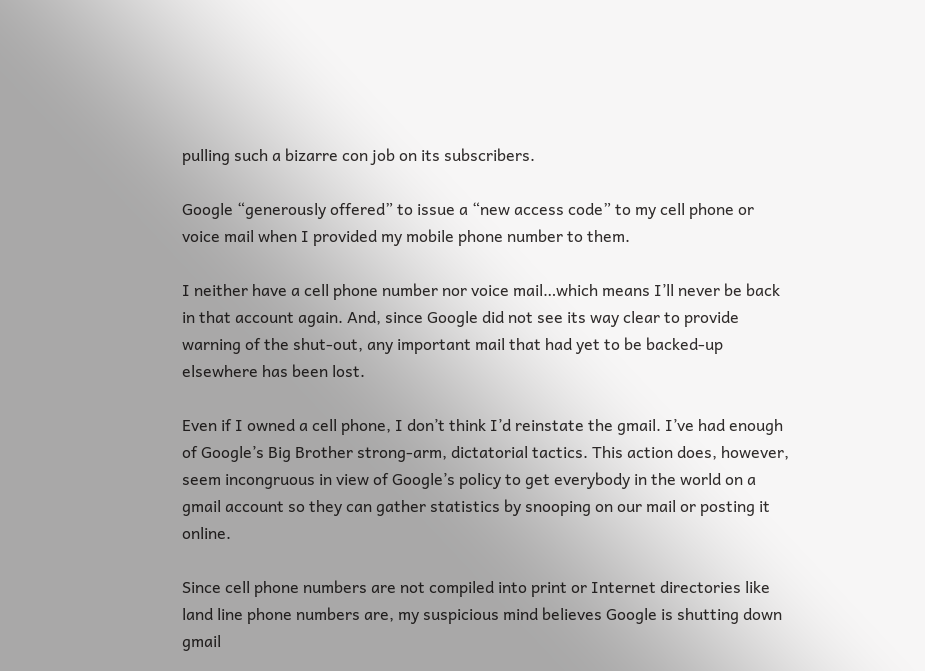pulling such a bizarre con job on its subscribers.

Google “generously offered” to issue a “new access code” to my cell phone or voice mail when I provided my mobile phone number to them.

I neither have a cell phone number nor voice mail…which means I’ll never be back in that account again. And, since Google did not see its way clear to provide warning of the shut-out, any important mail that had yet to be backed-up elsewhere has been lost.

Even if I owned a cell phone, I don’t think I’d reinstate the gmail. I’ve had enough of Google’s Big Brother strong-arm, dictatorial tactics. This action does, however, seem incongruous in view of Google’s policy to get everybody in the world on a gmail account so they can gather statistics by snooping on our mail or posting it online.

Since cell phone numbers are not compiled into print or Internet directories like land line phone numbers are, my suspicious mind believes Google is shutting down gmail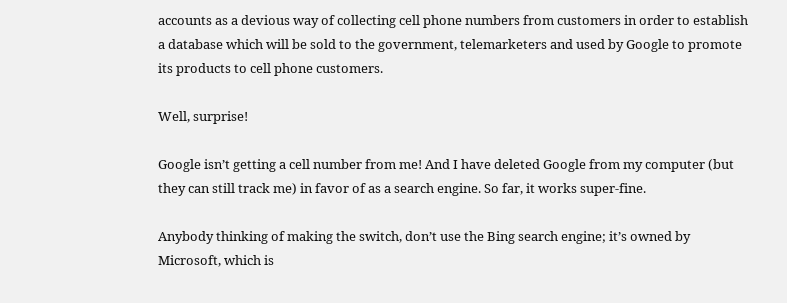accounts as a devious way of collecting cell phone numbers from customers in order to establish a database which will be sold to the government, telemarketers and used by Google to promote its products to cell phone customers.

Well, surprise!

Google isn’t getting a cell number from me! And I have deleted Google from my computer (but they can still track me) in favor of as a search engine. So far, it works super-fine.

Anybody thinking of making the switch, don’t use the Bing search engine; it’s owned by Microsoft, which is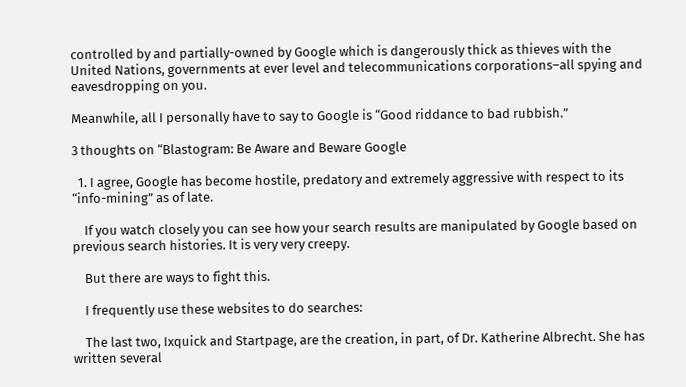controlled by and partially-owned by Google which is dangerously thick as thieves with the United Nations, governments at ever level and telecommunications corporations–all spying and eavesdropping on you.

Meanwhile, all I personally have to say to Google is “Good riddance to bad rubbish.”

3 thoughts on “Blastogram: Be Aware and Beware Google

  1. I agree, Google has become hostile, predatory and extremely aggressive with respect to its “info-mining” as of late.

    If you watch closely you can see how your search results are manipulated by Google based on previous search histories. It is very very creepy.

    But there are ways to fight this.

    I frequently use these websites to do searches:

    The last two, Ixquick and Startpage, are the creation, in part, of Dr. Katherine Albrecht. She has written several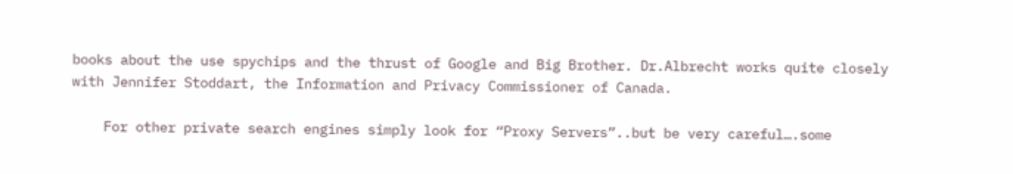books about the use spychips and the thrust of Google and Big Brother. Dr.Albrecht works quite closely with Jennifer Stoddart, the Information and Privacy Commissioner of Canada.

    For other private search engines simply look for “Proxy Servers”..but be very careful….some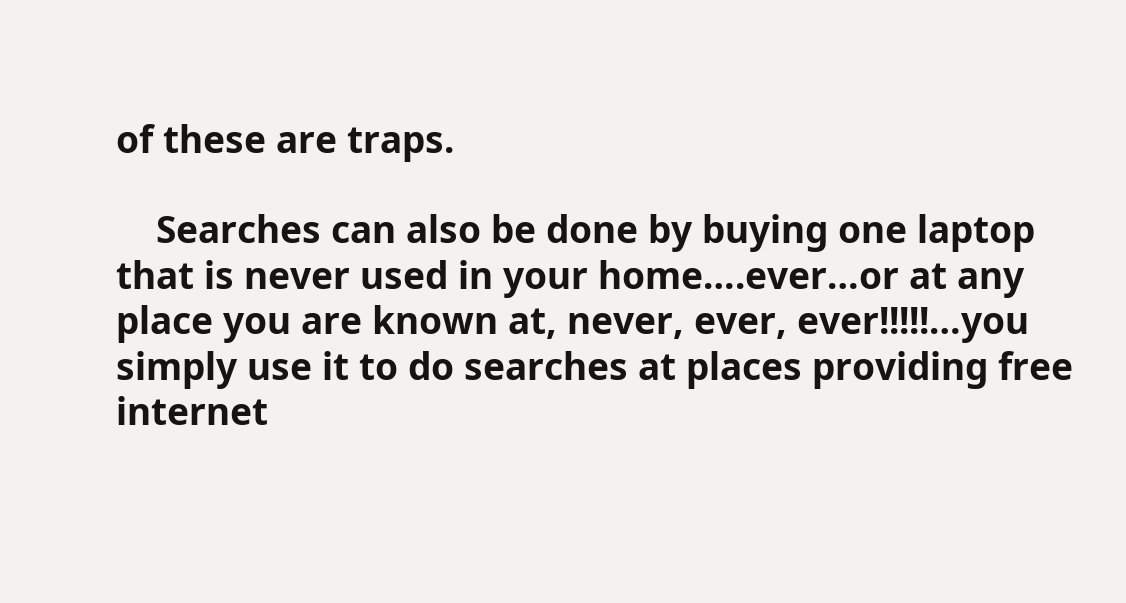of these are traps.

    Searches can also be done by buying one laptop that is never used in your home….ever…or at any place you are known at, never, ever, ever!!!!!…you simply use it to do searches at places providing free internet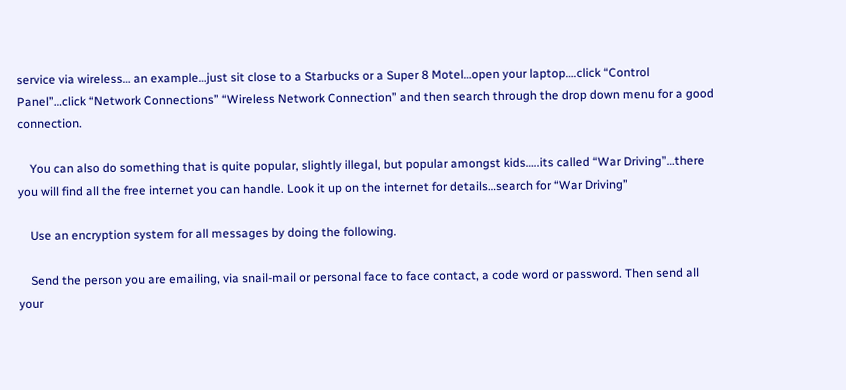service via wireless… an example…just sit close to a Starbucks or a Super 8 Motel…open your laptop….click “Control Panel”…click “Network Connections” “Wireless Network Connection” and then search through the drop down menu for a good connection.

    You can also do something that is quite popular, slightly illegal, but popular amongst kids…..its called “War Driving”…there you will find all the free internet you can handle. Look it up on the internet for details…search for “War Driving”

    Use an encryption system for all messages by doing the following.

    Send the person you are emailing, via snail-mail or personal face to face contact, a code word or password. Then send all your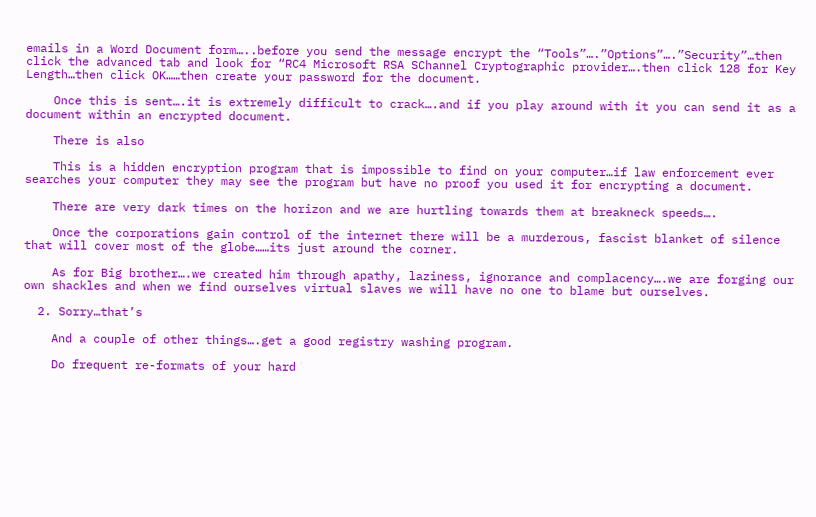emails in a Word Document form…..before you send the message encrypt the “Tools”….”Options”….”Security”…then click the advanced tab and look for “RC4 Microsoft RSA SChannel Cryptographic provider….then click 128 for Key Length…then click OK……then create your password for the document.

    Once this is sent….it is extremely difficult to crack….and if you play around with it you can send it as a document within an encrypted document.

    There is also

    This is a hidden encryption program that is impossible to find on your computer…if law enforcement ever searches your computer they may see the program but have no proof you used it for encrypting a document.

    There are very dark times on the horizon and we are hurtling towards them at breakneck speeds….

    Once the corporations gain control of the internet there will be a murderous, fascist blanket of silence that will cover most of the globe……its just around the corner.

    As for Big brother….we created him through apathy, laziness, ignorance and complacency….we are forging our own shackles and when we find ourselves virtual slaves we will have no one to blame but ourselves.

  2. Sorry…that’s

    And a couple of other things….get a good registry washing program.

    Do frequent re-formats of your hard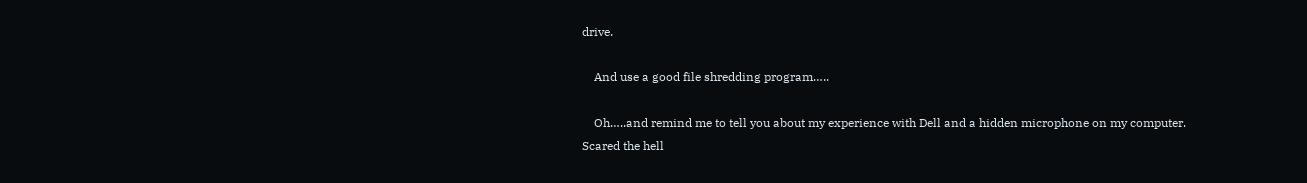drive.

    And use a good file shredding program…..

    Oh…..and remind me to tell you about my experience with Dell and a hidden microphone on my computer. Scared the hell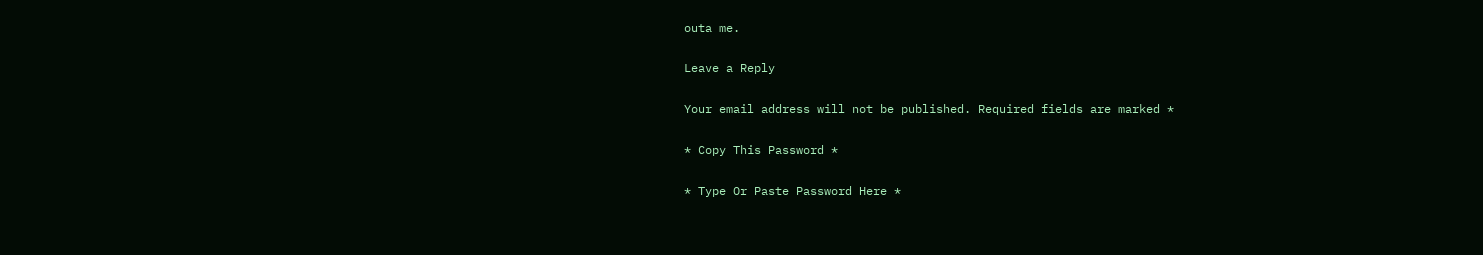outa me.

Leave a Reply

Your email address will not be published. Required fields are marked *

* Copy This Password *

* Type Or Paste Password Here *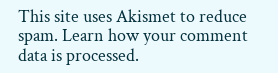This site uses Akismet to reduce spam. Learn how your comment data is processed.